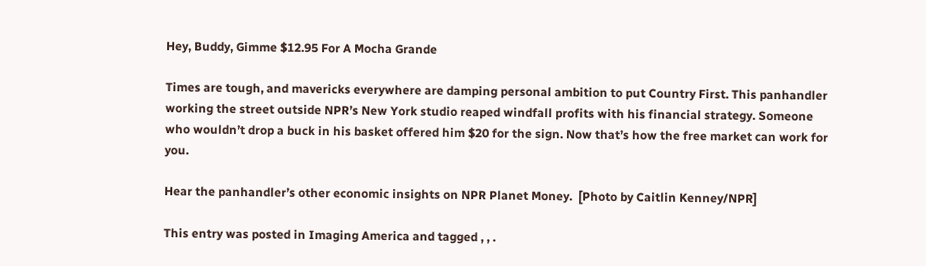Hey, Buddy, Gimme $12.95 For A Mocha Grande

Times are tough, and mavericks everywhere are damping personal ambition to put Country First. This panhandler working the street outside NPR’s New York studio reaped windfall profits with his financial strategy. Someone who wouldn’t drop a buck in his basket offered him $20 for the sign. Now that’s how the free market can work for you.

Hear the panhandler’s other economic insights on NPR Planet Money.  [Photo by Caitlin Kenney/NPR]

This entry was posted in Imaging America and tagged , , .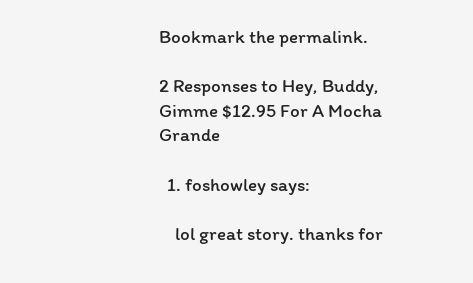Bookmark the permalink.

2 Responses to Hey, Buddy, Gimme $12.95 For A Mocha Grande

  1. foshowley says:

    lol great story. thanks for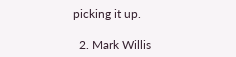picking it up.

  2. Mark Willis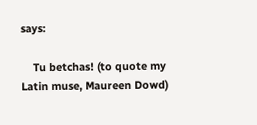says:

    Tu betchas! (to quote my Latin muse, Maureen Dowd)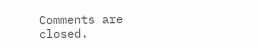Comments are closed.